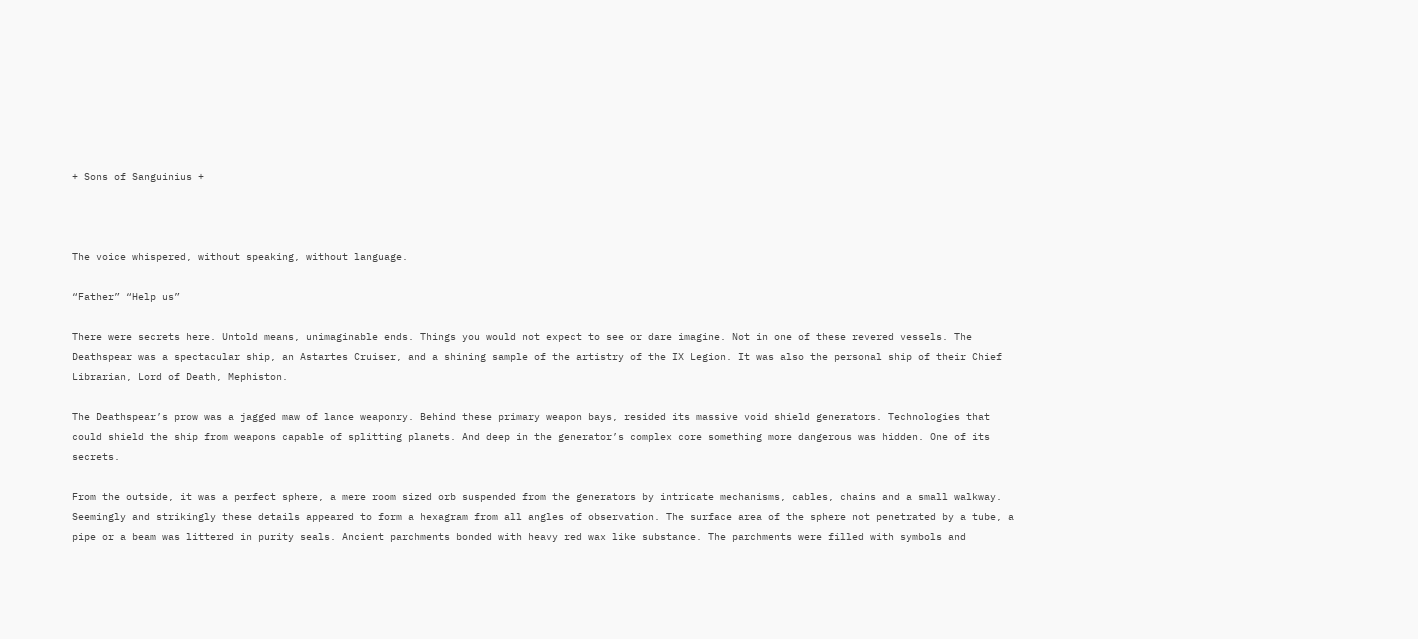+ Sons of Sanguinius +



The voice whispered, without speaking, without language.

“Father” “Help us”

There were secrets here. Untold means, unimaginable ends. Things you would not expect to see or dare imagine. Not in one of these revered vessels. The Deathspear was a spectacular ship, an Astartes Cruiser, and a shining sample of the artistry of the IX Legion. It was also the personal ship of their Chief Librarian, Lord of Death, Mephiston.

The Deathspear’s prow was a jagged maw of lance weaponry. Behind these primary weapon bays, resided its massive void shield generators. Technologies that could shield the ship from weapons capable of splitting planets. And deep in the generator’s complex core something more dangerous was hidden. One of its secrets.

From the outside, it was a perfect sphere, a mere room sized orb suspended from the generators by intricate mechanisms, cables, chains and a small walkway. Seemingly and strikingly these details appeared to form a hexagram from all angles of observation. The surface area of the sphere not penetrated by a tube, a pipe or a beam was littered in purity seals. Ancient parchments bonded with heavy red wax like substance. The parchments were filled with symbols and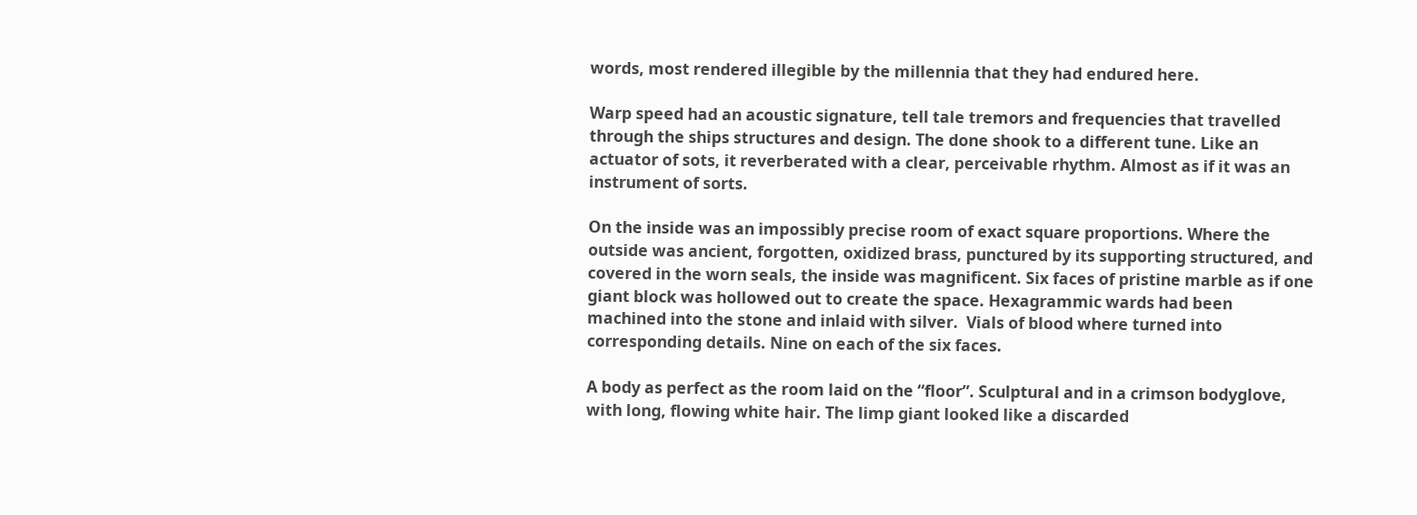words, most rendered illegible by the millennia that they had endured here.

Warp speed had an acoustic signature, tell tale tremors and frequencies that travelled through the ships structures and design. The done shook to a different tune. Like an actuator of sots, it reverberated with a clear, perceivable rhythm. Almost as if it was an instrument of sorts.

On the inside was an impossibly precise room of exact square proportions. Where the outside was ancient, forgotten, oxidized brass, punctured by its supporting structured, and covered in the worn seals, the inside was magnificent. Six faces of pristine marble as if one giant block was hollowed out to create the space. Hexagrammic wards had been machined into the stone and inlaid with silver.  Vials of blood where turned into corresponding details. Nine on each of the six faces.

A body as perfect as the room laid on the “floor”. Sculptural and in a crimson bodyglove, with long, flowing white hair. The limp giant looked like a discarded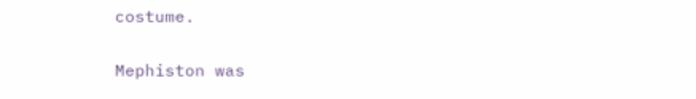costume.

Mephiston was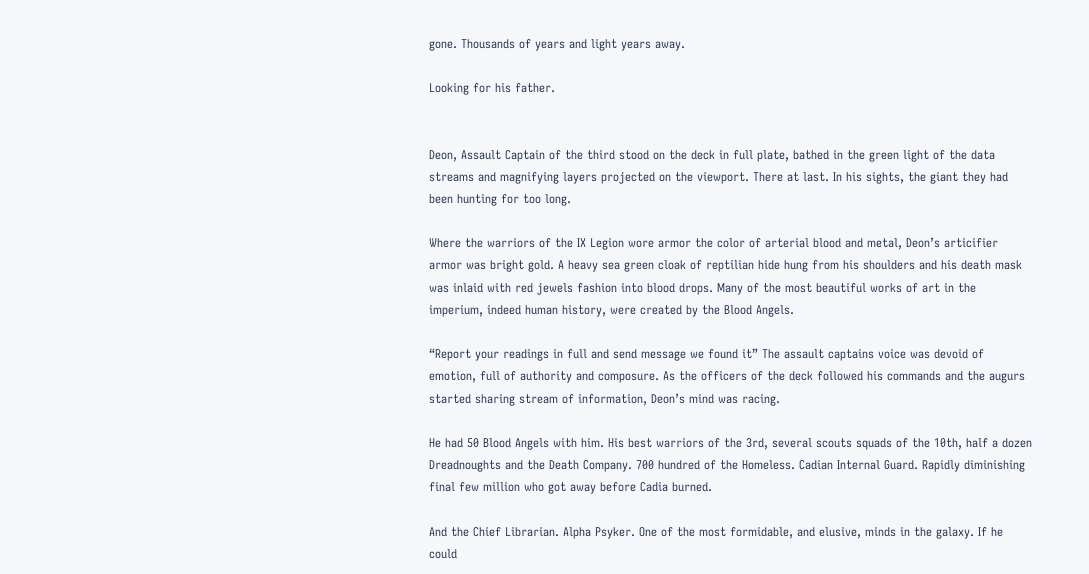gone. Thousands of years and light years away.

Looking for his father.


Deon, Assault Captain of the third stood on the deck in full plate, bathed in the green light of the data streams and magnifying layers projected on the viewport. There at last. In his sights, the giant they had been hunting for too long.

Where the warriors of the IX Legion wore armor the color of arterial blood and metal, Deon’s articifier armor was bright gold. A heavy sea green cloak of reptilian hide hung from his shoulders and his death mask was inlaid with red jewels fashion into blood drops. Many of the most beautiful works of art in the imperium, indeed human history, were created by the Blood Angels.

“Report your readings in full and send message we found it” The assault captains voice was devoid of emotion, full of authority and composure. As the officers of the deck followed his commands and the augurs started sharing stream of information, Deon’s mind was racing.

He had 50 Blood Angels with him. His best warriors of the 3rd, several scouts squads of the 10th, half a dozen Dreadnoughts and the Death Company. 700 hundred of the Homeless. Cadian Internal Guard. Rapidly diminishing final few million who got away before Cadia burned.

And the Chief Librarian. Alpha Psyker. One of the most formidable, and elusive, minds in the galaxy. If he could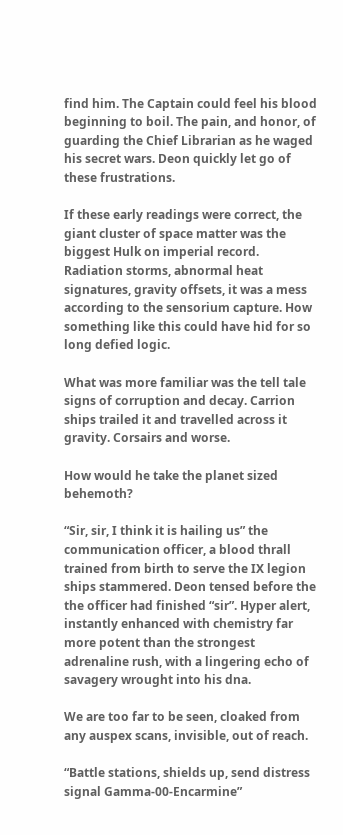find him. The Captain could feel his blood beginning to boil. The pain, and honor, of guarding the Chief Librarian as he waged his secret wars. Deon quickly let go of these frustrations.

If these early readings were correct, the giant cluster of space matter was the biggest Hulk on imperial record. Radiation storms, abnormal heat signatures, gravity offsets, it was a mess according to the sensorium capture. How something like this could have hid for so long defied logic.

What was more familiar was the tell tale signs of corruption and decay. Carrion ships trailed it and travelled across it gravity. Corsairs and worse.

How would he take the planet sized behemoth?

“Sir, sir, I think it is hailing us” the communication officer, a blood thrall trained from birth to serve the IX legion ships stammered. Deon tensed before the the officer had finished “sir”. Hyper alert, instantly enhanced with chemistry far more potent than the strongest adrenaline rush, with a lingering echo of savagery wrought into his dna.

We are too far to be seen, cloaked from any auspex scans, invisible, out of reach.

“Battle stations, shields up, send distress signal Gamma-00-Encarmine”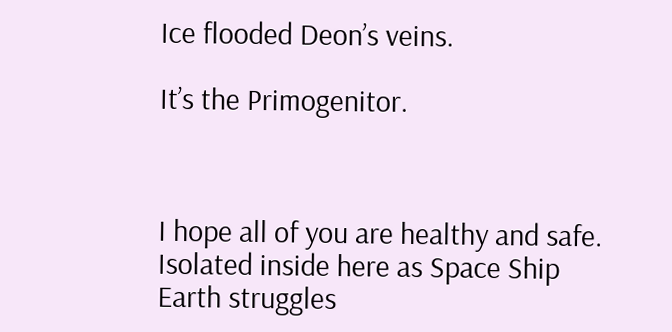Ice flooded Deon’s veins.

It’s the Primogenitor.



I hope all of you are healthy and safe. Isolated inside here as Space Ship Earth struggles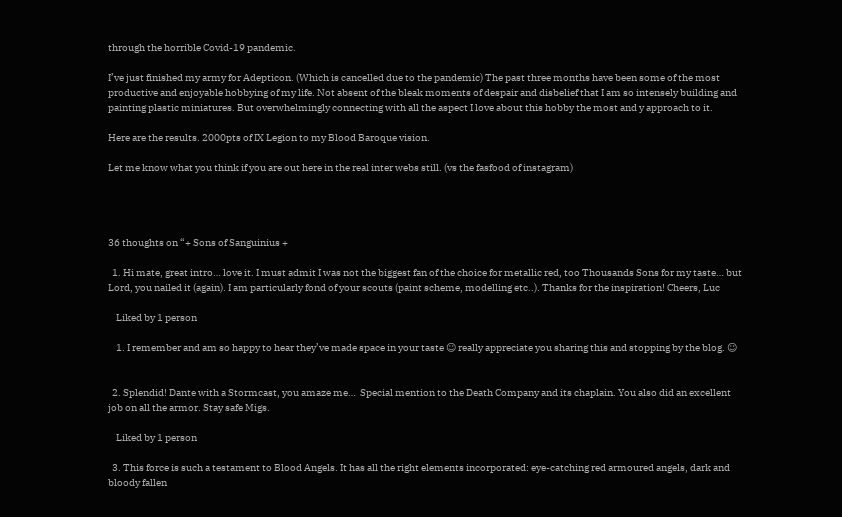through the horrible Covid-19 pandemic.

I’ve just finished my army for Adepticon. (Which is cancelled due to the pandemic) The past three months have been some of the most productive and enjoyable hobbying of my life. Not absent of the bleak moments of despair and disbelief that I am so intensely building and painting plastic miniatures. But overwhelmingly connecting with all the aspect I love about this hobby the most and y approach to it.

Here are the results. 2000pts of IX Legion to my Blood Baroque vision.

Let me know what you think if you are out here in the real inter webs still. (vs the fasfood of instagram)




36 thoughts on “+ Sons of Sanguinius +

  1. Hi mate, great intro… love it. I must admit I was not the biggest fan of the choice for metallic red, too Thousands Sons for my taste… but Lord, you nailed it (again). I am particularly fond of your scouts (paint scheme, modelling etc..). Thanks for the inspiration! Cheers, Luc

    Liked by 1 person

    1. I remember and am so happy to hear they’ve made space in your taste ☺ really appreciate you sharing this and stopping by the blog. ☺


  2. Splendid! Dante with a Stormcast, you amaze me…  Special mention to the Death Company and its chaplain. You also did an excellent job on all the armor. Stay safe Migs.

    Liked by 1 person

  3. This force is such a testament to Blood Angels. It has all the right elements incorporated: eye-catching red armoured angels, dark and bloody fallen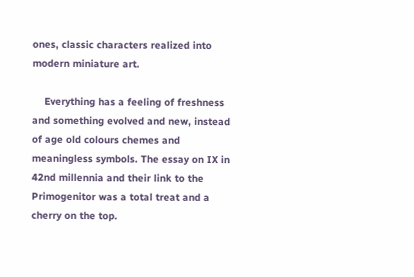ones, classic characters realized into modern miniature art.

    Everything has a feeling of freshness and something evolved and new, instead of age old colours chemes and meaningless symbols. The essay on IX in 42nd millennia and their link to the Primogenitor was a total treat and a cherry on the top.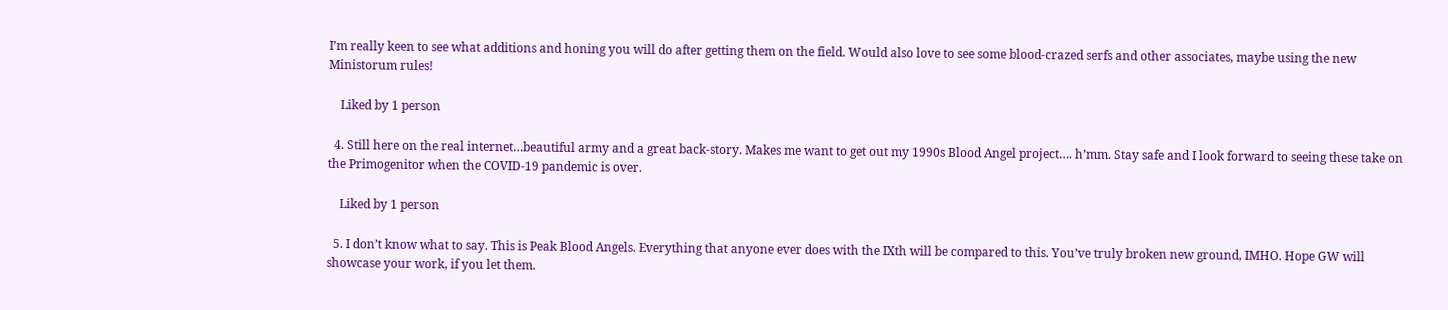I’m really keen to see what additions and honing you will do after getting them on the field. Would also love to see some blood-crazed serfs and other associates, maybe using the new Ministorum rules!

    Liked by 1 person

  4. Still here on the real internet…beautiful army and a great back-story. Makes me want to get out my 1990s Blood Angel project…. h’mm. Stay safe and I look forward to seeing these take on the Primogenitor when the COVID-19 pandemic is over.

    Liked by 1 person

  5. I don’t know what to say. This is Peak Blood Angels. Everything that anyone ever does with the IXth will be compared to this. You’ve truly broken new ground, IMHO. Hope GW will showcase your work, if you let them.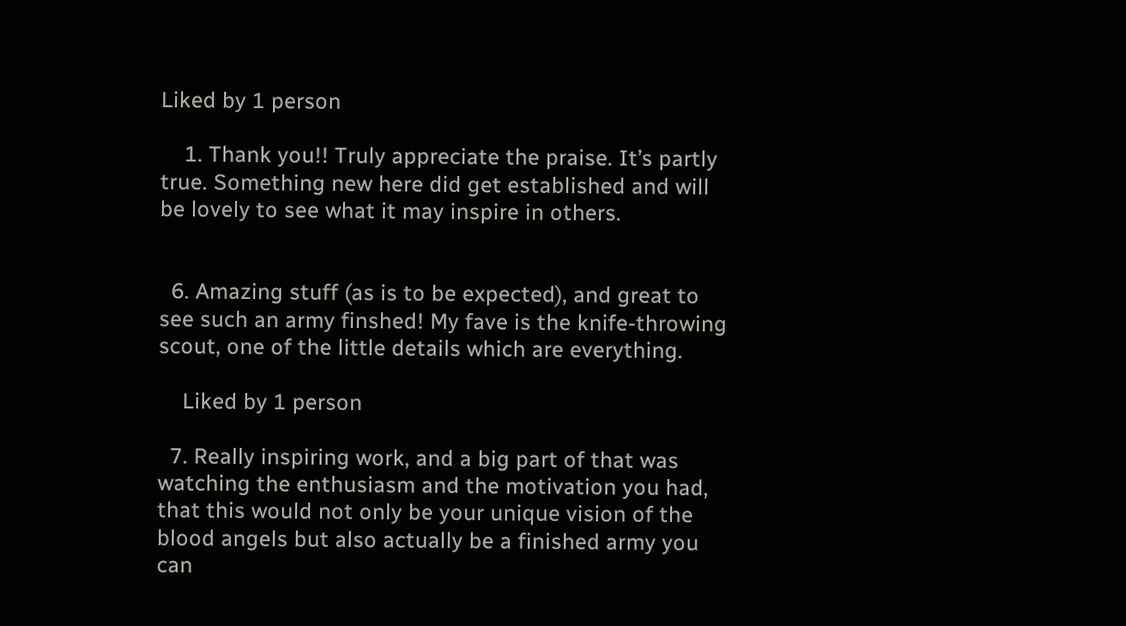Liked by 1 person

    1. Thank you!! Truly appreciate the praise. It’s partly true. Something new here did get established and will be lovely to see what it may inspire in others.


  6. Amazing stuff (as is to be expected), and great to see such an army finshed! My fave is the knife-throwing scout, one of the little details which are everything.

    Liked by 1 person

  7. Really inspiring work, and a big part of that was watching the enthusiasm and the motivation you had, that this would not only be your unique vision of the blood angels but also actually be a finished army you can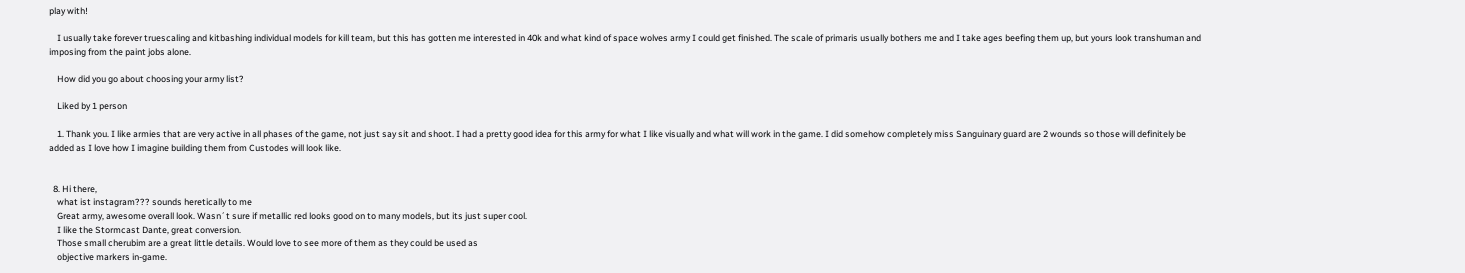play with!

    I usually take forever truescaling and kitbashing individual models for kill team, but this has gotten me interested in 40k and what kind of space wolves army I could get finished. The scale of primaris usually bothers me and I take ages beefing them up, but yours look transhuman and imposing from the paint jobs alone.

    How did you go about choosing your army list?

    Liked by 1 person

    1. Thank you. I like armies that are very active in all phases of the game, not just say sit and shoot. I had a pretty good idea for this army for what I like visually and what will work in the game. I did somehow completely miss Sanguinary guard are 2 wounds so those will definitely be added as I love how I imagine building them from Custodes will look like.


  8. Hi there,
    what ist instagram??? sounds heretically to me
    Great army, awesome overall look. Wasn´t sure if metallic red looks good on to many models, but its just super cool.
    I like the Stormcast Dante, great conversion.
    Those small cherubim are a great little details. Would love to see more of them as they could be used as
    objective markers in-game.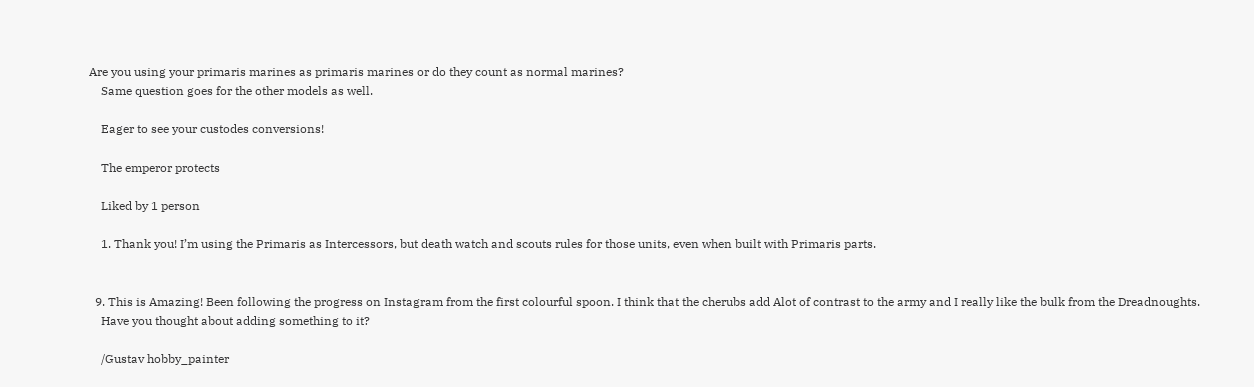Are you using your primaris marines as primaris marines or do they count as normal marines?
    Same question goes for the other models as well.

    Eager to see your custodes conversions!

    The emperor protects

    Liked by 1 person

    1. Thank you! I’m using the Primaris as Intercessors, but death watch and scouts rules for those units, even when built with Primaris parts.


  9. This is Amazing! Been following the progress on Instagram from the first colourful spoon. I think that the cherubs add Alot of contrast to the army and I really like the bulk from the Dreadnoughts.
    Have you thought about adding something to it?

    /Gustav hobby_painter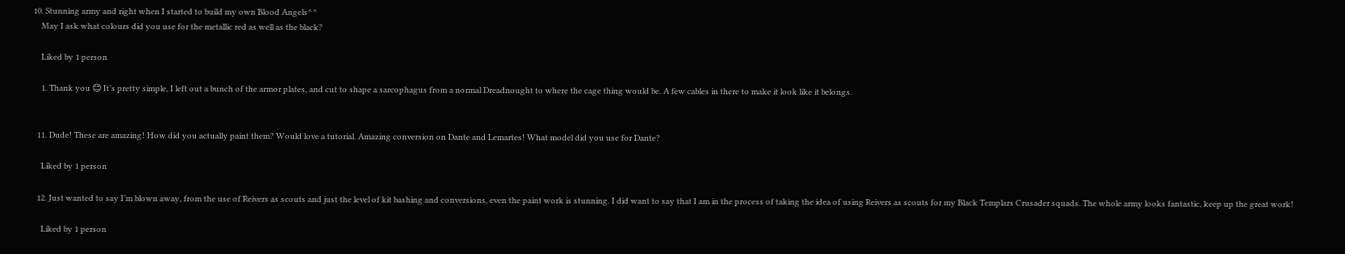10. Stunning army and right when I started to build my own Blood Angels^^
    May I ask what colours did you use for the metallic red as well as the black?

    Liked by 1 person

    1. Thank you 😊 It’s pretty simple, I left out a bunch of the armor plates, and cut to shape a sarcophagus from a normal Dreadnought to where the cage thing would be. A few cables in there to make it look like it belongs.


  11. Dude! These are amazing! How did you actually paint them? Would love a tutorial. Amazing conversion on Dante and Lemartes! What model did you use for Dante?

    Liked by 1 person

  12. Just wanted to say I’m blown away, from the use of Reivers as scouts and just the level of kit bashing and conversions, even the paint work is stunning. I did want to say that I am in the process of taking the idea of using Reivers as scouts for my Black Templars Crusader squads. The whole army looks fantastic, keep up the great work!

    Liked by 1 person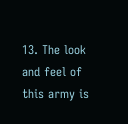13. The look and feel of this army is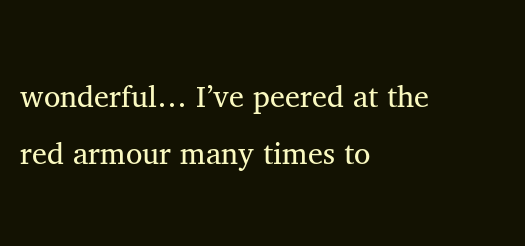wonderful… I’ve peered at the red armour many times to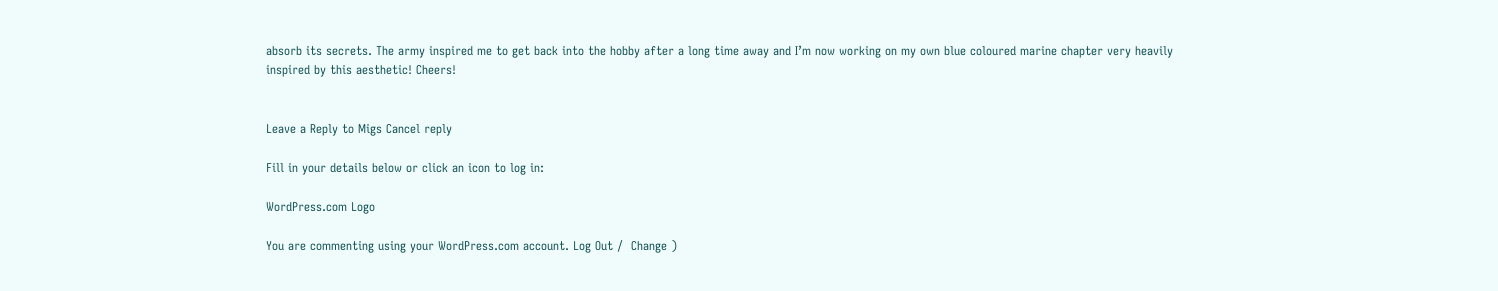absorb its secrets. The army inspired me to get back into the hobby after a long time away and I’m now working on my own blue coloured marine chapter very heavily inspired by this aesthetic! Cheers!


Leave a Reply to Migs Cancel reply

Fill in your details below or click an icon to log in:

WordPress.com Logo

You are commenting using your WordPress.com account. Log Out /  Change )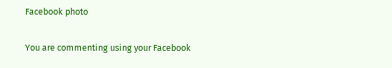Facebook photo

You are commenting using your Facebook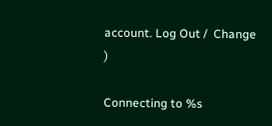account. Log Out /  Change )

Connecting to %s